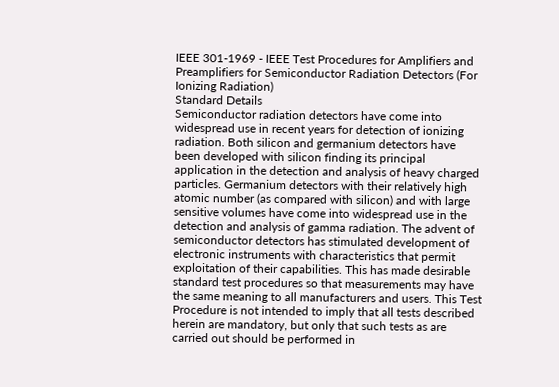IEEE 301-1969 - IEEE Test Procedures for Amplifiers and Preamplifiers for Semiconductor Radiation Detectors (For Ionizing Radiation)
Standard Details
Semiconductor radiation detectors have come into widespread use in recent years for detection of ionizing radiation. Both silicon and germanium detectors have been developed with silicon finding its principal application in the detection and analysis of heavy charged particles. Germanium detectors with their relatively high atomic number (as compared with silicon) and with large sensitive volumes have come into widespread use in the detection and analysis of gamma radiation. The advent of semiconductor detectors has stimulated development of electronic instruments with characteristics that permit exploitation of their capabilities. This has made desirable standard test procedures so that measurements may have the same meaning to all manufacturers and users. This Test Procedure is not intended to imply that all tests described herein are mandatory, but only that such tests as are carried out should be performed in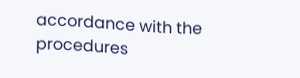accordance with the procedures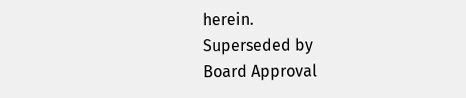herein.
Superseded by
Board Approval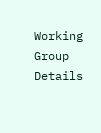Working Group Details